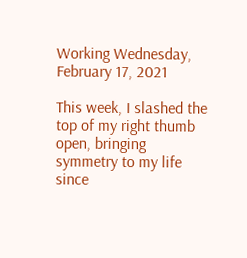Working Wednesday, February 17, 2021

This week, I slashed the top of my right thumb open, bringing symmetry to my life since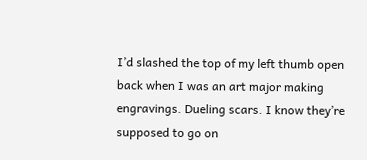I’d slashed the top of my left thumb open back when I was an art major making engravings. Dueling scars. I know they’re supposed to go on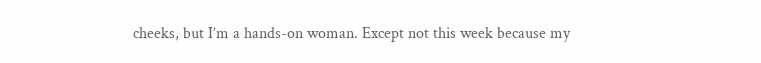cheeks, but I’m a hands-on woman. Except not this week because my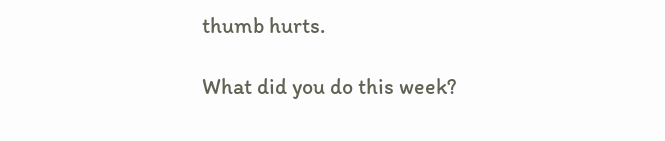thumb hurts.

What did you do this week?